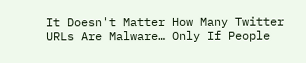It Doesn't Matter How Many Twitter URLs Are Malware… Only If People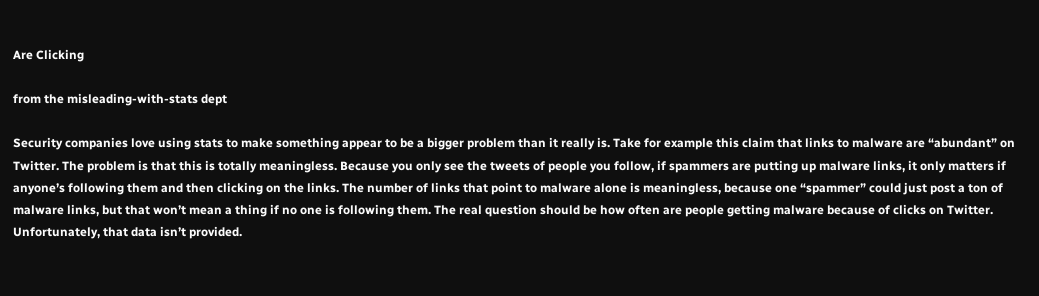Are Clicking

from the misleading-with-stats dept

Security companies love using stats to make something appear to be a bigger problem than it really is. Take for example this claim that links to malware are “abundant” on Twitter. The problem is that this is totally meaningless. Because you only see the tweets of people you follow, if spammers are putting up malware links, it only matters if anyone’s following them and then clicking on the links. The number of links that point to malware alone is meaningless, because one “spammer” could just post a ton of malware links, but that won’t mean a thing if no one is following them. The real question should be how often are people getting malware because of clicks on Twitter. Unfortunately, that data isn’t provided.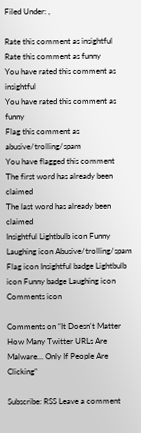Filed Under: ,

Rate this comment as insightful
Rate this comment as funny
You have rated this comment as insightful
You have rated this comment as funny
Flag this comment as abusive/trolling/spam
You have flagged this comment
The first word has already been claimed
The last word has already been claimed
Insightful Lightbulb icon Funny Laughing icon Abusive/trolling/spam Flag icon Insightful badge Lightbulb icon Funny badge Laughing icon Comments icon

Comments on “It Doesn't Matter How Many Twitter URLs Are Malware… Only If People Are Clicking”

Subscribe: RSS Leave a comment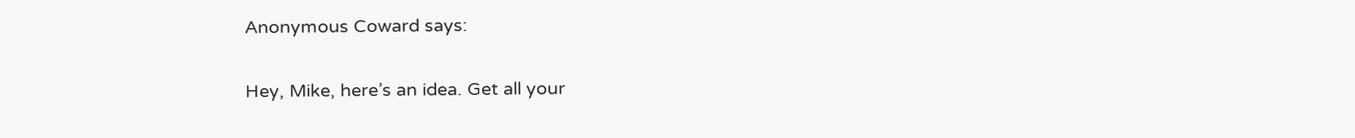Anonymous Coward says:

Hey, Mike, here’s an idea. Get all your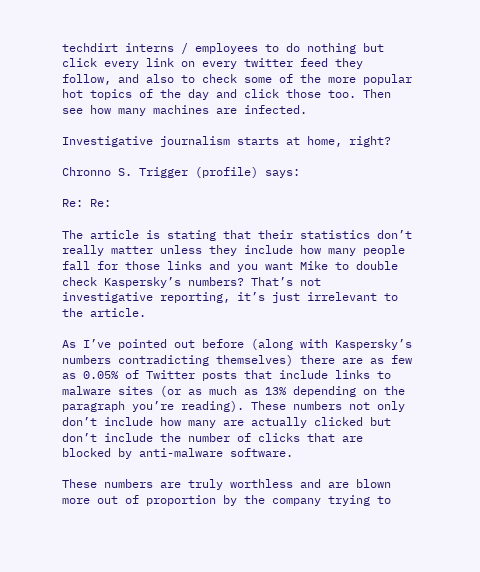techdirt interns / employees to do nothing but click every link on every twitter feed they follow, and also to check some of the more popular hot topics of the day and click those too. Then see how many machines are infected.

Investigative journalism starts at home, right?

Chronno S. Trigger (profile) says:

Re: Re:

The article is stating that their statistics don’t really matter unless they include how many people fall for those links and you want Mike to double check Kaspersky’s numbers? That’s not investigative reporting, it’s just irrelevant to the article.

As I’ve pointed out before (along with Kaspersky’s numbers contradicting themselves) there are as few as 0.05% of Twitter posts that include links to malware sites (or as much as 13% depending on the paragraph you’re reading). These numbers not only don’t include how many are actually clicked but don’t include the number of clicks that are blocked by anti-malware software.

These numbers are truly worthless and are blown more out of proportion by the company trying to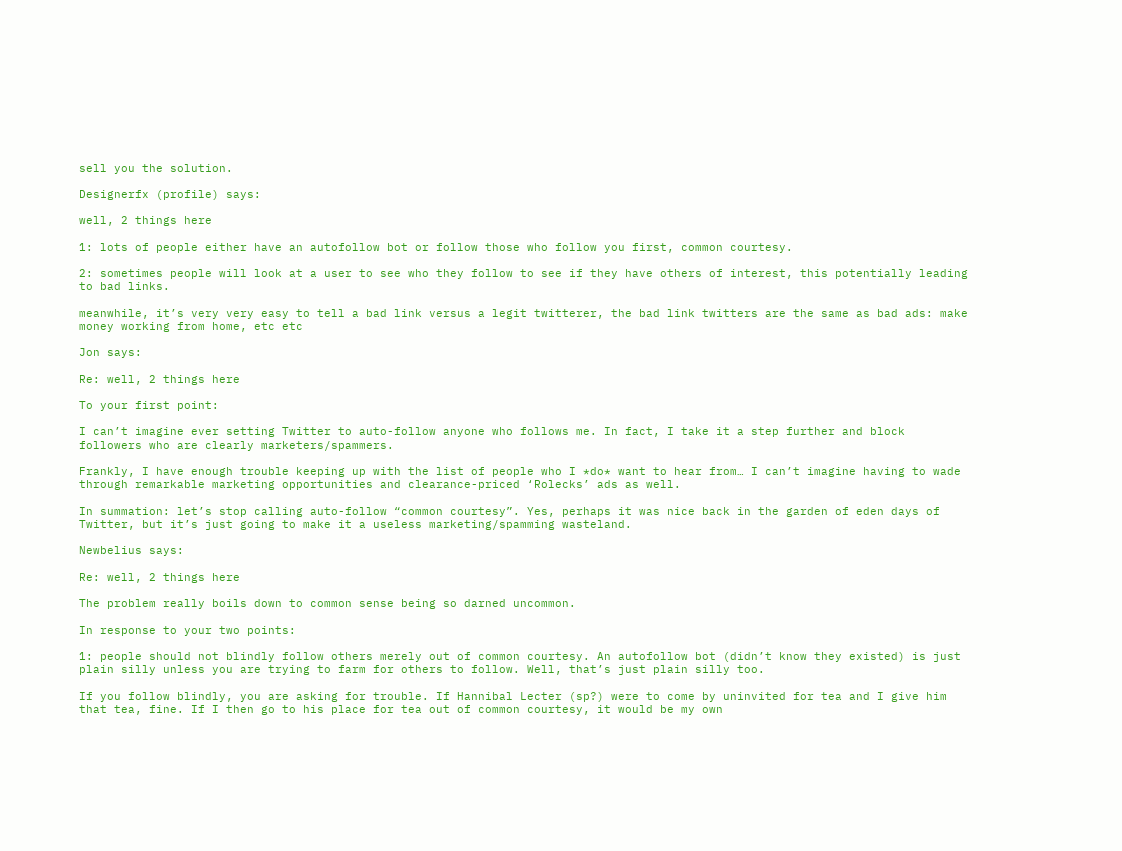sell you the solution.

Designerfx (profile) says:

well, 2 things here

1: lots of people either have an autofollow bot or follow those who follow you first, common courtesy.

2: sometimes people will look at a user to see who they follow to see if they have others of interest, this potentially leading to bad links.

meanwhile, it’s very very easy to tell a bad link versus a legit twitterer, the bad link twitters are the same as bad ads: make money working from home, etc etc

Jon says:

Re: well, 2 things here

To your first point:

I can’t imagine ever setting Twitter to auto-follow anyone who follows me. In fact, I take it a step further and block followers who are clearly marketers/spammers.

Frankly, I have enough trouble keeping up with the list of people who I *do* want to hear from… I can’t imagine having to wade through remarkable marketing opportunities and clearance-priced ‘Rolecks’ ads as well.

In summation: let’s stop calling auto-follow “common courtesy”. Yes, perhaps it was nice back in the garden of eden days of Twitter, but it’s just going to make it a useless marketing/spamming wasteland.

Newbelius says:

Re: well, 2 things here

The problem really boils down to common sense being so darned uncommon.

In response to your two points:

1: people should not blindly follow others merely out of common courtesy. An autofollow bot (didn’t know they existed) is just plain silly unless you are trying to farm for others to follow. Well, that’s just plain silly too.

If you follow blindly, you are asking for trouble. If Hannibal Lecter (sp?) were to come by uninvited for tea and I give him that tea, fine. If I then go to his place for tea out of common courtesy, it would be my own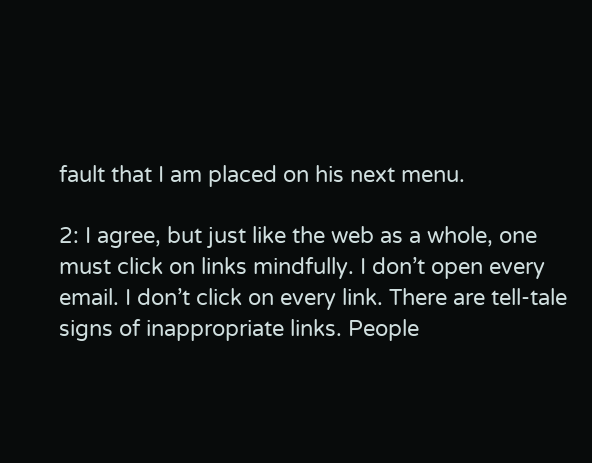fault that I am placed on his next menu.

2: I agree, but just like the web as a whole, one must click on links mindfully. I don’t open every email. I don’t click on every link. There are tell-tale signs of inappropriate links. People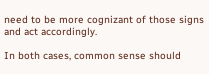need to be more cognizant of those signs and act accordingly.

In both cases, common sense should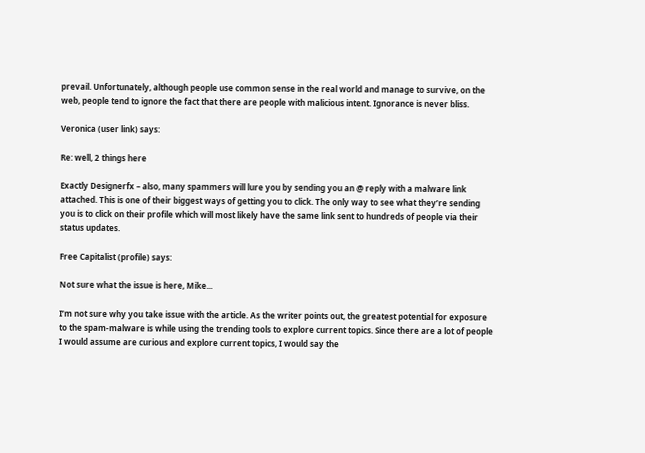prevail. Unfortunately, although people use common sense in the real world and manage to survive, on the web, people tend to ignore the fact that there are people with malicious intent. Ignorance is never bliss.

Veronica (user link) says:

Re: well, 2 things here

Exactly Designerfx – also, many spammers will lure you by sending you an @ reply with a malware link attached. This is one of their biggest ways of getting you to click. The only way to see what they’re sending you is to click on their profile which will most likely have the same link sent to hundreds of people via their status updates.

Free Capitalist (profile) says:

Not sure what the issue is here, Mike...

I’m not sure why you take issue with the article. As the writer points out, the greatest potential for exposure to the spam-malware is while using the trending tools to explore current topics. Since there are a lot of people I would assume are curious and explore current topics, I would say the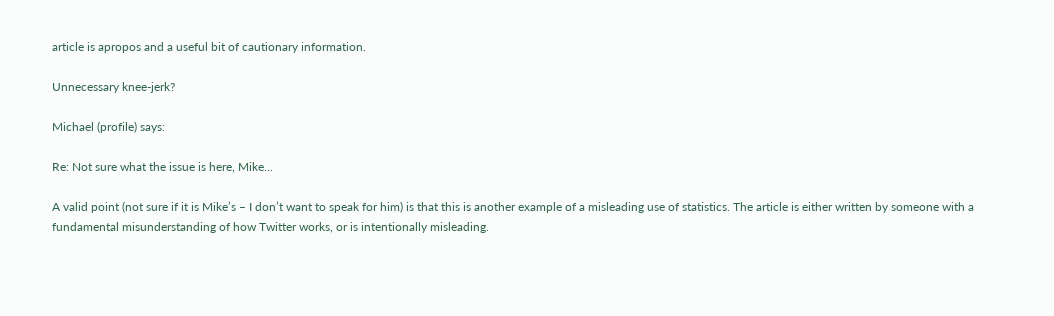article is apropos and a useful bit of cautionary information.

Unnecessary knee-jerk?

Michael (profile) says:

Re: Not sure what the issue is here, Mike...

A valid point (not sure if it is Mike’s – I don’t want to speak for him) is that this is another example of a misleading use of statistics. The article is either written by someone with a fundamental misunderstanding of how Twitter works, or is intentionally misleading.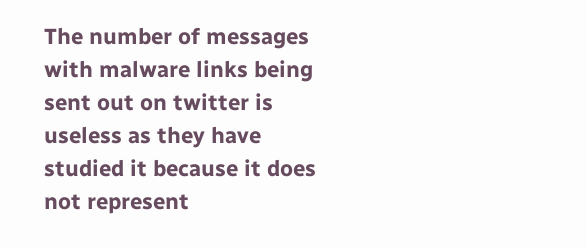The number of messages with malware links being sent out on twitter is useless as they have studied it because it does not represent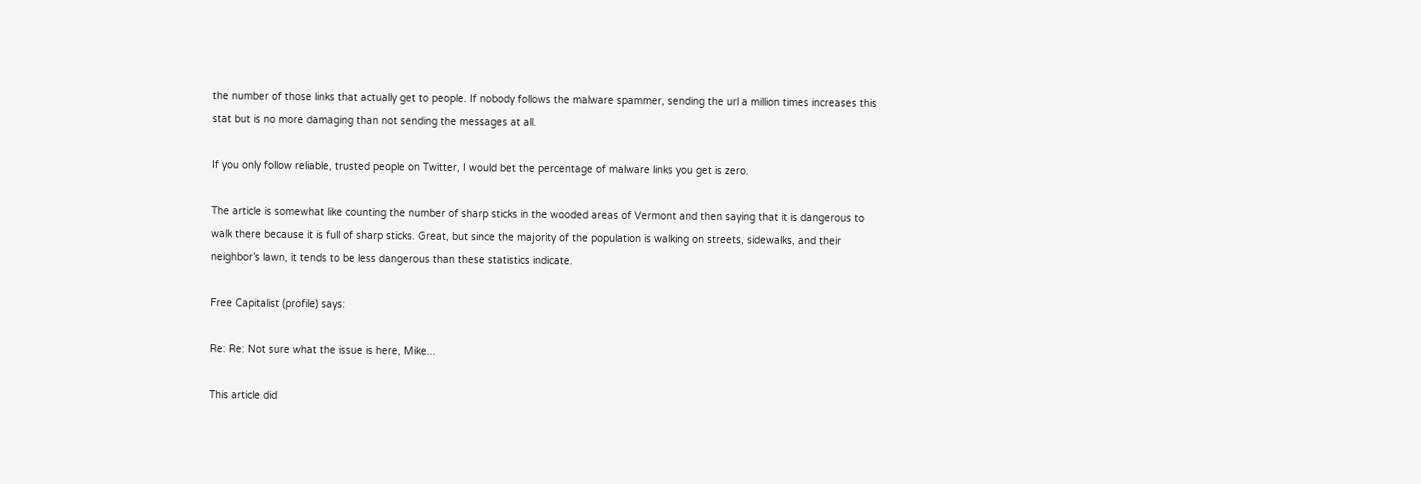the number of those links that actually get to people. If nobody follows the malware spammer, sending the url a million times increases this stat but is no more damaging than not sending the messages at all.

If you only follow reliable, trusted people on Twitter, I would bet the percentage of malware links you get is zero.

The article is somewhat like counting the number of sharp sticks in the wooded areas of Vermont and then saying that it is dangerous to walk there because it is full of sharp sticks. Great, but since the majority of the population is walking on streets, sidewalks, and their neighbor’s lawn, it tends to be less dangerous than these statistics indicate.

Free Capitalist (profile) says:

Re: Re: Not sure what the issue is here, Mike...

This article did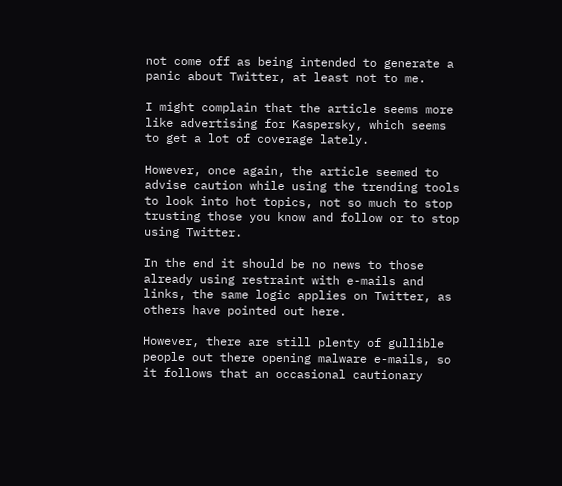not come off as being intended to generate a panic about Twitter, at least not to me.

I might complain that the article seems more like advertising for Kaspersky, which seems to get a lot of coverage lately.

However, once again, the article seemed to advise caution while using the trending tools to look into hot topics, not so much to stop trusting those you know and follow or to stop using Twitter.

In the end it should be no news to those already using restraint with e-mails and links, the same logic applies on Twitter, as others have pointed out here.

However, there are still plenty of gullible people out there opening malware e-mails, so it follows that an occasional cautionary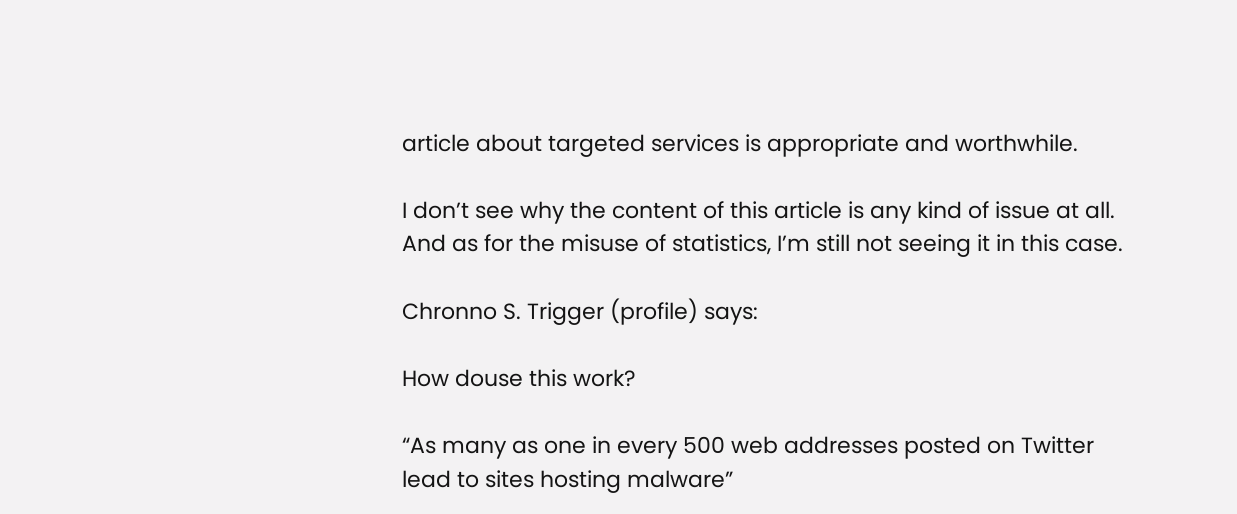article about targeted services is appropriate and worthwhile.

I don’t see why the content of this article is any kind of issue at all. And as for the misuse of statistics, I’m still not seeing it in this case.

Chronno S. Trigger (profile) says:

How douse this work?

“As many as one in every 500 web addresses posted on Twitter lead to sites hosting malware”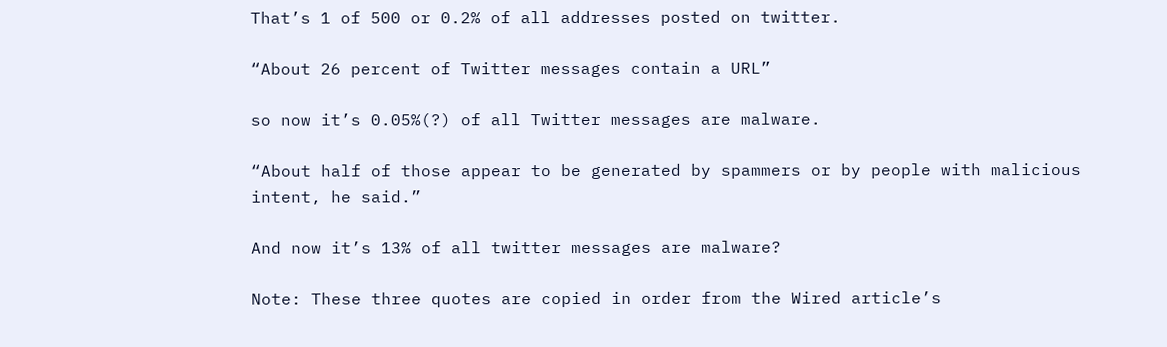That’s 1 of 500 or 0.2% of all addresses posted on twitter.

“About 26 percent of Twitter messages contain a URL”

so now it’s 0.05%(?) of all Twitter messages are malware.

“About half of those appear to be generated by spammers or by people with malicious intent, he said.”

And now it’s 13% of all twitter messages are malware?

Note: These three quotes are copied in order from the Wired article’s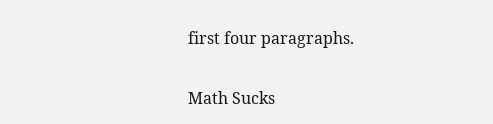first four paragraphs.

Math Sucks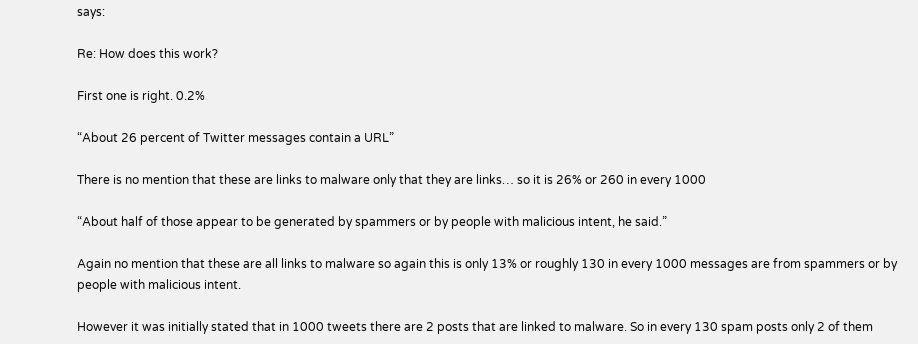says:

Re: How does this work?

First one is right. 0.2%

“About 26 percent of Twitter messages contain a URL”

There is no mention that these are links to malware only that they are links… so it is 26% or 260 in every 1000

“About half of those appear to be generated by spammers or by people with malicious intent, he said.”

Again no mention that these are all links to malware so again this is only 13% or roughly 130 in every 1000 messages are from spammers or by people with malicious intent.

However it was initially stated that in 1000 tweets there are 2 posts that are linked to malware. So in every 130 spam posts only 2 of them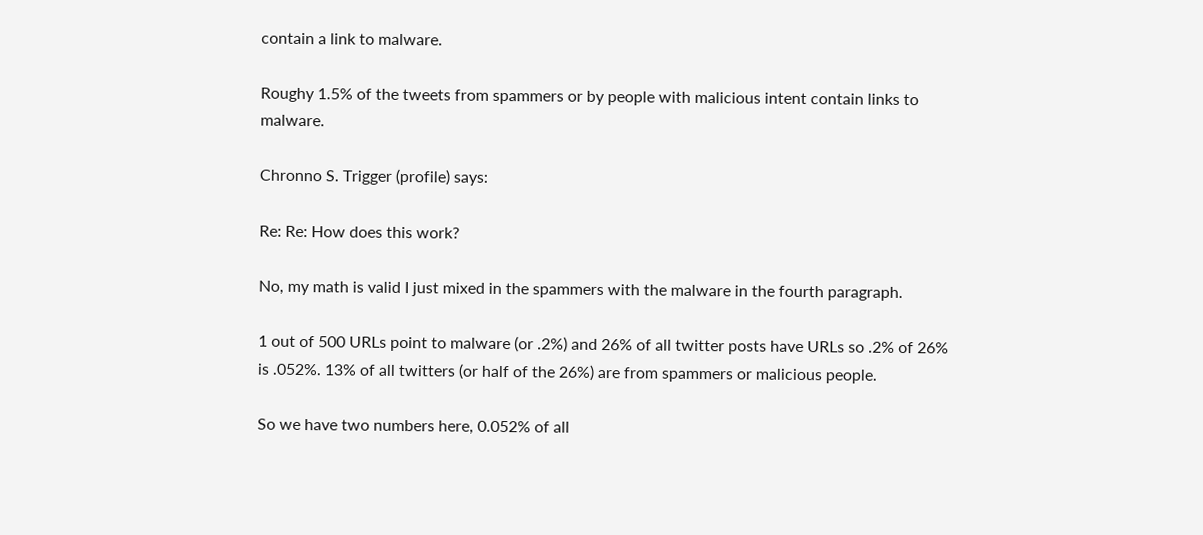contain a link to malware.

Roughy 1.5% of the tweets from spammers or by people with malicious intent contain links to malware.

Chronno S. Trigger (profile) says:

Re: Re: How does this work?

No, my math is valid I just mixed in the spammers with the malware in the fourth paragraph.

1 out of 500 URLs point to malware (or .2%) and 26% of all twitter posts have URLs so .2% of 26% is .052%. 13% of all twitters (or half of the 26%) are from spammers or malicious people.

So we have two numbers here, 0.052% of all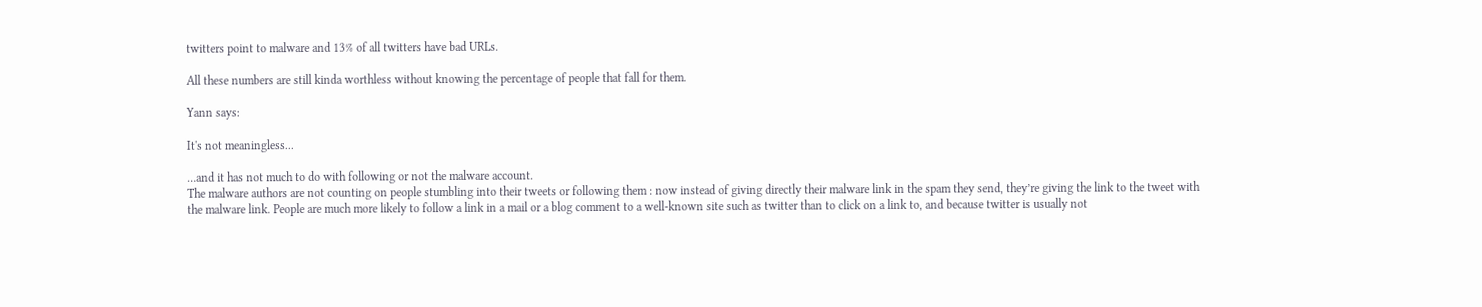twitters point to malware and 13% of all twitters have bad URLs.

All these numbers are still kinda worthless without knowing the percentage of people that fall for them.

Yann says:

It's not meaningless...

…and it has not much to do with following or not the malware account.
The malware authors are not counting on people stumbling into their tweets or following them : now instead of giving directly their malware link in the spam they send, they’re giving the link to the tweet with the malware link. People are much more likely to follow a link in a mail or a blog comment to a well-known site such as twitter than to click on a link to, and because twitter is usually not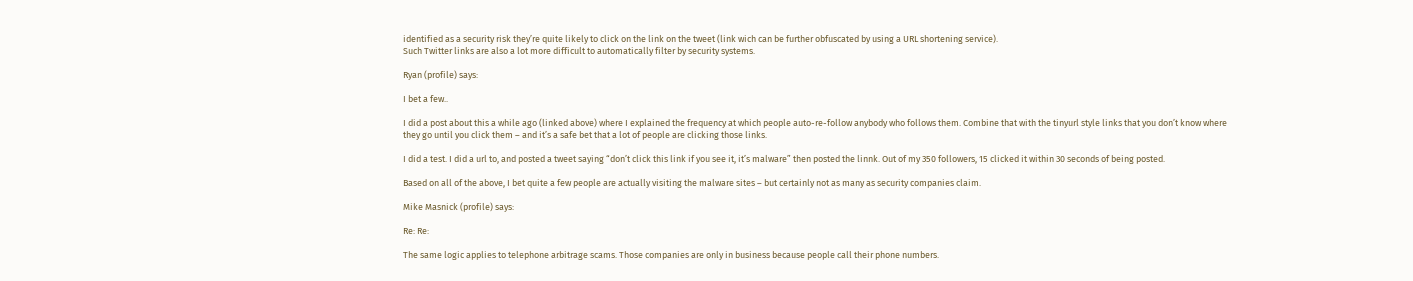identified as a security risk they’re quite likely to click on the link on the tweet (link wich can be further obfuscated by using a URL shortening service).
Such Twitter links are also a lot more difficult to automatically filter by security systems.

Ryan (profile) says:

I bet a few..

I did a post about this a while ago (linked above) where I explained the frequency at which people auto-re-follow anybody who follows them. Combine that with the tinyurl style links that you don’t know where they go until you click them – and it’s a safe bet that a lot of people are clicking those links.

I did a test. I did a url to, and posted a tweet saying “don’t click this link if you see it, it’s malware” then posted the linnk. Out of my 350 followers, 15 clicked it within 30 seconds of being posted.

Based on all of the above, I bet quite a few people are actually visiting the malware sites – but certainly not as many as security companies claim.

Mike Masnick (profile) says:

Re: Re:

The same logic applies to telephone arbitrage scams. Those companies are only in business because people call their phone numbers.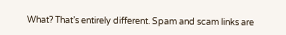What? That’s entirely different. Spam and scam links are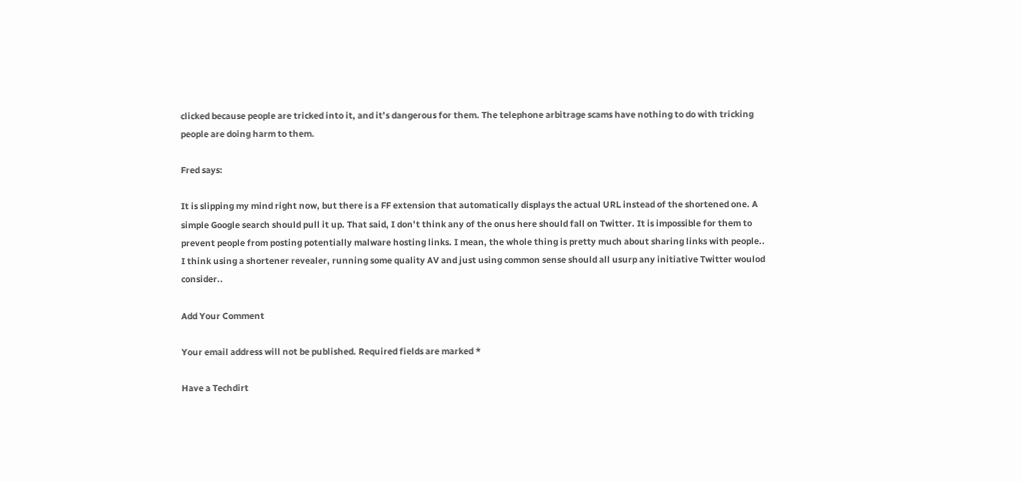clicked because people are tricked into it, and it’s dangerous for them. The telephone arbitrage scams have nothing to do with tricking people are doing harm to them.

Fred says:

It is slipping my mind right now, but there is a FF extension that automatically displays the actual URL instead of the shortened one. A simple Google search should pull it up. That said, I don’t think any of the onus here should fall on Twitter. It is impossible for them to prevent people from posting potentially malware hosting links. I mean, the whole thing is pretty much about sharing links with people.. I think using a shortener revealer, running some quality AV and just using common sense should all usurp any initiative Twitter woulod consider..

Add Your Comment

Your email address will not be published. Required fields are marked *

Have a Techdirt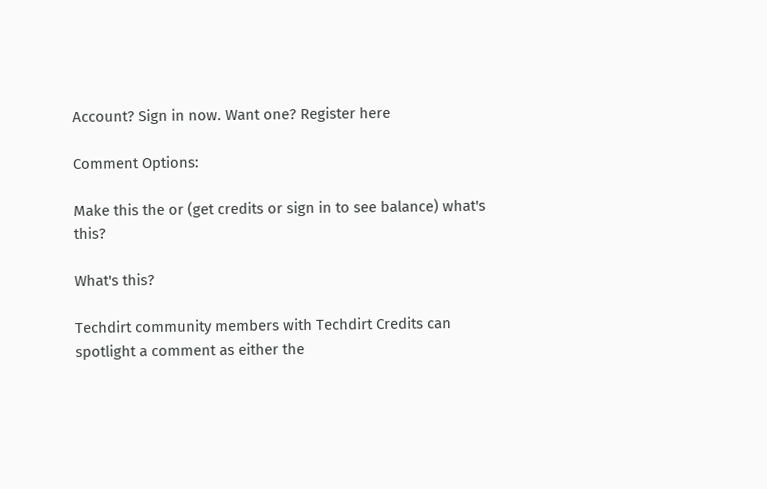Account? Sign in now. Want one? Register here

Comment Options:

Make this the or (get credits or sign in to see balance) what's this?

What's this?

Techdirt community members with Techdirt Credits can spotlight a comment as either the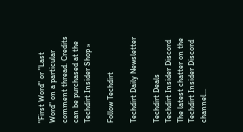"First Word" or "Last Word" on a particular comment thread. Credits can be purchased at the Techdirt Insider Shop »

Follow Techdirt

Techdirt Daily Newsletter

Techdirt Deals
Techdirt Insider Discord
The latest chatter on the Techdirt Insider Discord channel...